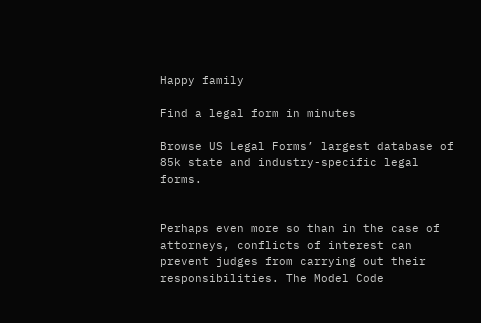Happy family

Find a legal form in minutes

Browse US Legal Forms’ largest database of 85k state and industry-specific legal forms.


Perhaps even more so than in the case of attorneys, conflicts of interest can prevent judges from carrying out their responsibilities. The Model Code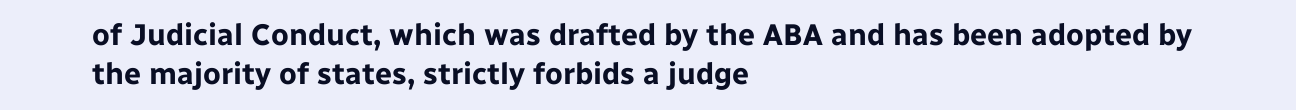of Judicial Conduct, which was drafted by the ABA and has been adopted by the majority of states, strictly forbids a judge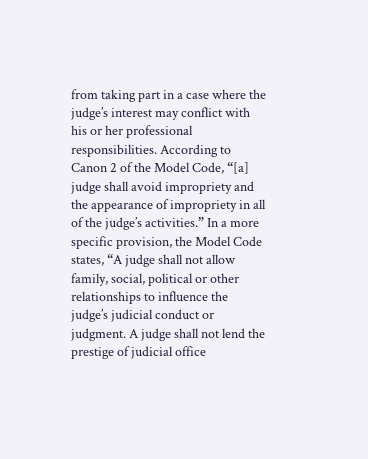from taking part in a case where the judge’s interest may conflict with his or her professional responsibilities. According to Canon 2 of the Model Code, “[a] judge shall avoid impropriety and the appearance of impropriety in all of the judge’s activities.” In a more specific provision, the Model Code states, “A judge shall not allow family, social, political or other relationships to influence the judge’s judicial conduct or judgment. A judge shall not lend the prestige of judicial office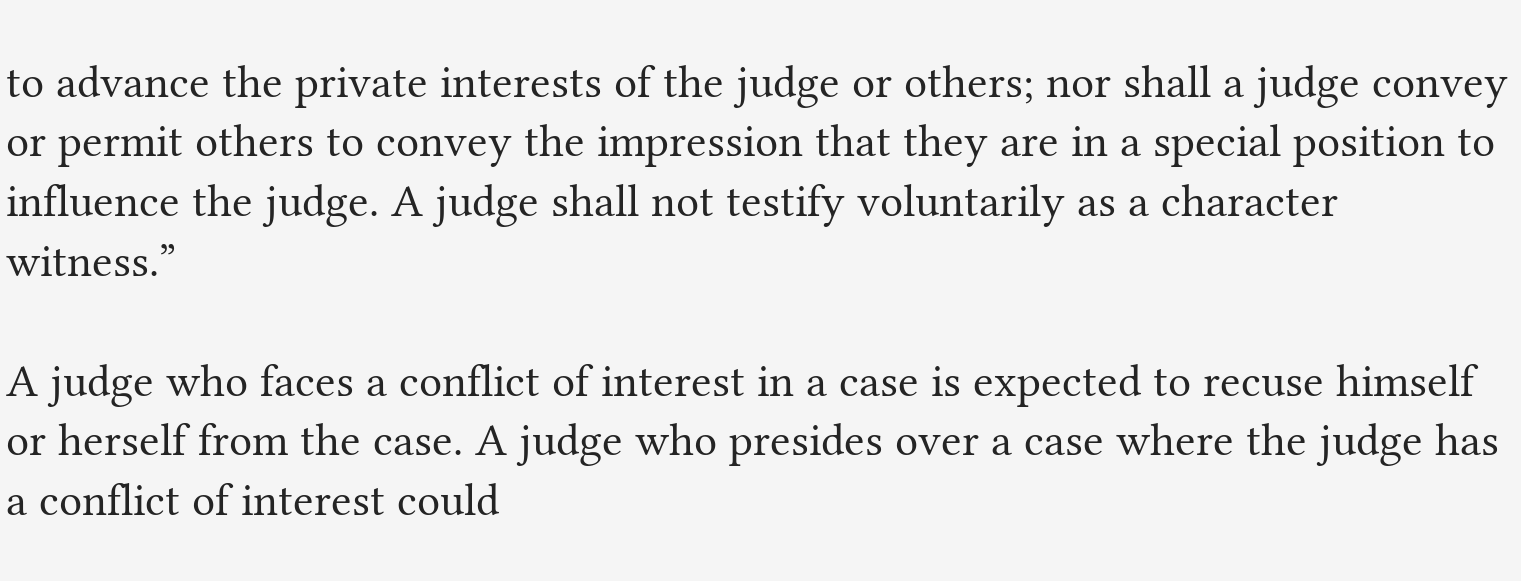to advance the private interests of the judge or others; nor shall a judge convey or permit others to convey the impression that they are in a special position to influence the judge. A judge shall not testify voluntarily as a character witness.”

A judge who faces a conflict of interest in a case is expected to recuse himself or herself from the case. A judge who presides over a case where the judge has a conflict of interest could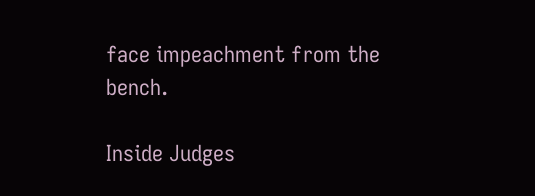face impeachment from the bench.

Inside Judges